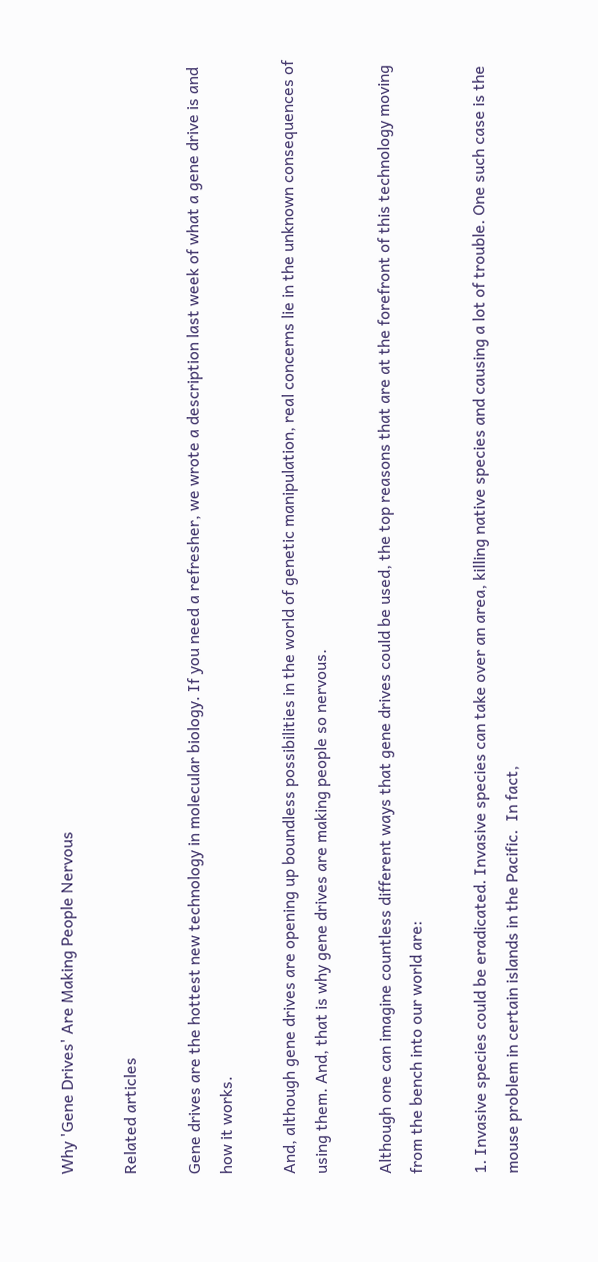Why 'Gene Drives' Are Making People Nervous

Related articles

Gene drives are the hottest new technology in molecular biology. If you need a refresher, we wrote a description last week of what a gene drive is and how it works.

And, although gene drives are opening up boundless possibilities in the world of genetic manipulation, real concerns lie in the unknown consequences of using them. And, that is why gene drives are making people so nervous.

Although one can imagine countless different ways that gene drives could be used, the top reasons that are at the forefront of this technology moving from the bench into our world are:

1. Invasive species could be eradicated. Invasive species can take over an area, killing native species and causing a lot of trouble. One such case is the mouse problem in certain islands in the Pacific.  In fact,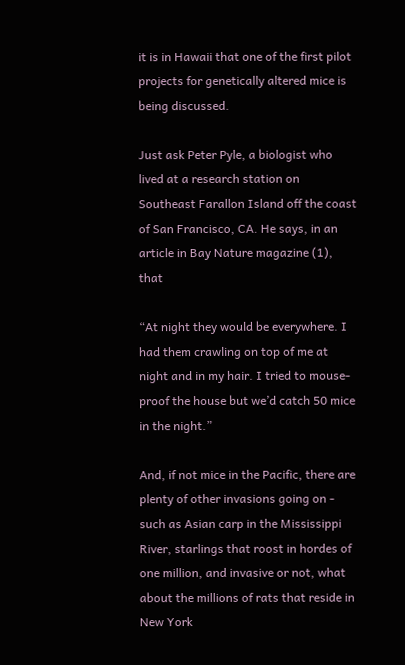it is in Hawaii that one of the first pilot projects for genetically altered mice is being discussed.

Just ask Peter Pyle, a biologist who lived at a research station on Southeast Farallon Island off the coast of San Francisco, CA. He says, in an article in Bay Nature magazine (1), that

“At night they would be everywhere. I had them crawling on top of me at night and in my hair. I tried to mouse-proof the house but we’d catch 50 mice in the night.”

And, if not mice in the Pacific, there are plenty of other invasions going on - such as Asian carp in the Mississippi River, starlings that roost in hordes of one million, and invasive or not, what about the millions of rats that reside in New York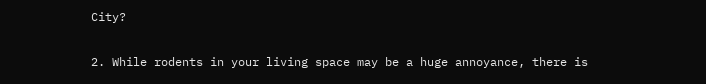City?

2. While rodents in your living space may be a huge annoyance, there is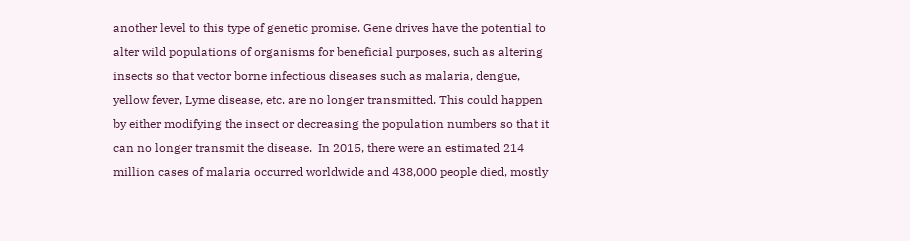another level to this type of genetic promise. Gene drives have the potential to alter wild populations of organisms for beneficial purposes, such as altering insects so that vector borne infectious diseases such as malaria, dengue, yellow fever, Lyme disease, etc. are no longer transmitted. This could happen by either modifying the insect or decreasing the population numbers so that it can no longer transmit the disease.  In 2015, there were an estimated 214 million cases of malaria occurred worldwide and 438,000 people died, mostly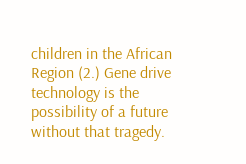children in the African Region (2.) Gene drive technology is the possibility of a future without that tragedy.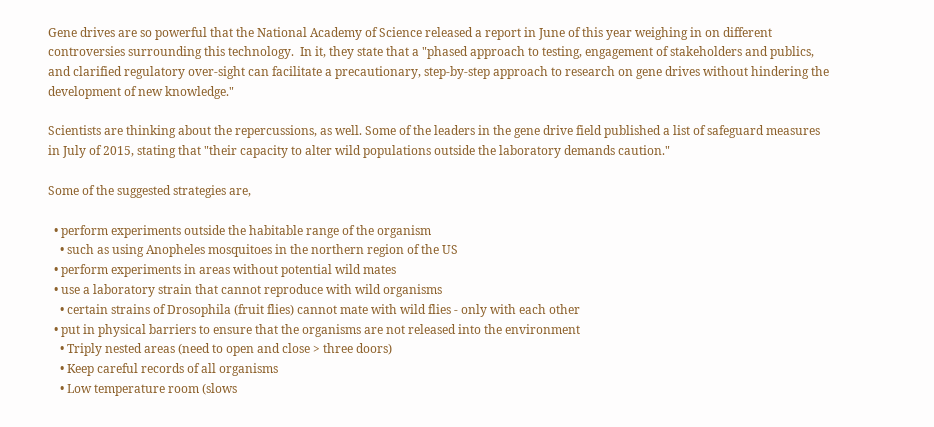Gene drives are so powerful that the National Academy of Science released a report in June of this year weighing in on different controversies surrounding this technology.  In it, they state that a "phased approach to testing, engagement of stakeholders and publics, and clarified regulatory over-sight can facilitate a precautionary, step-by-step approach to research on gene drives without hindering the development of new knowledge."

Scientists are thinking about the repercussions, as well. Some of the leaders in the gene drive field published a list of safeguard measures in July of 2015, stating that "their capacity to alter wild populations outside the laboratory demands caution."

Some of the suggested strategies are,

  • perform experiments outside the habitable range of the organism
    • such as using Anopheles mosquitoes in the northern region of the US
  • perform experiments in areas without potential wild mates
  • use a laboratory strain that cannot reproduce with wild organisms
    • certain strains of Drosophila (fruit flies) cannot mate with wild flies - only with each other
  • put in physical barriers to ensure that the organisms are not released into the environment
    • Triply nested areas (need to open and close > three doors)
    • Keep careful records of all organisms
    • Low temperature room (slows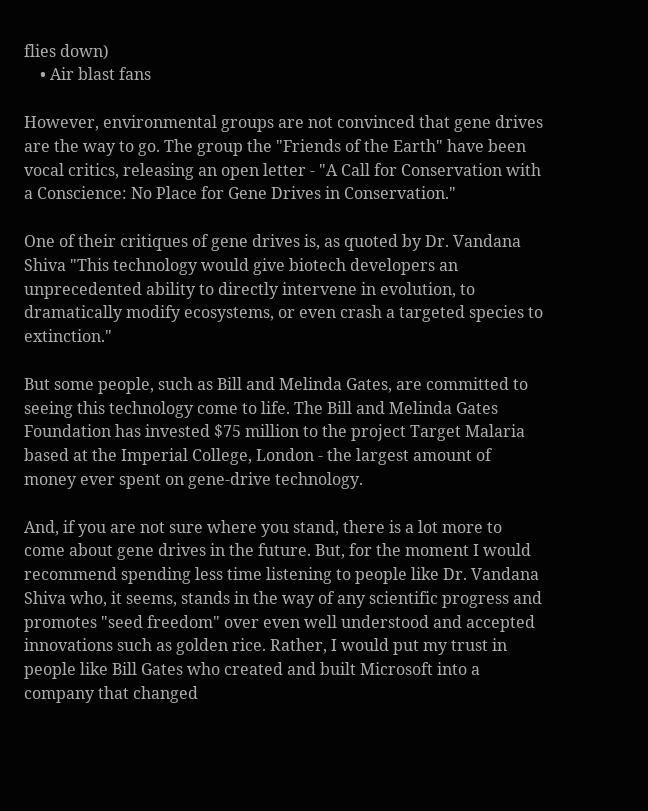flies down)
    • Air blast fans

However, environmental groups are not convinced that gene drives are the way to go. The group the "Friends of the Earth" have been vocal critics, releasing an open letter - "A Call for Conservation with a Conscience: No Place for Gene Drives in Conservation."

One of their critiques of gene drives is, as quoted by Dr. Vandana Shiva "This technology would give biotech developers an unprecedented ability to directly intervene in evolution, to dramatically modify ecosystems, or even crash a targeted species to extinction."

But some people, such as Bill and Melinda Gates, are committed to seeing this technology come to life. The Bill and Melinda Gates Foundation has invested $75 million to the project Target Malaria based at the Imperial College, London - the largest amount of money ever spent on gene-drive technology.

And, if you are not sure where you stand, there is a lot more to come about gene drives in the future. But, for the moment I would recommend spending less time listening to people like Dr. Vandana Shiva who, it seems, stands in the way of any scientific progress and promotes "seed freedom" over even well understood and accepted innovations such as golden rice. Rather, I would put my trust in people like Bill Gates who created and built Microsoft into a company that changed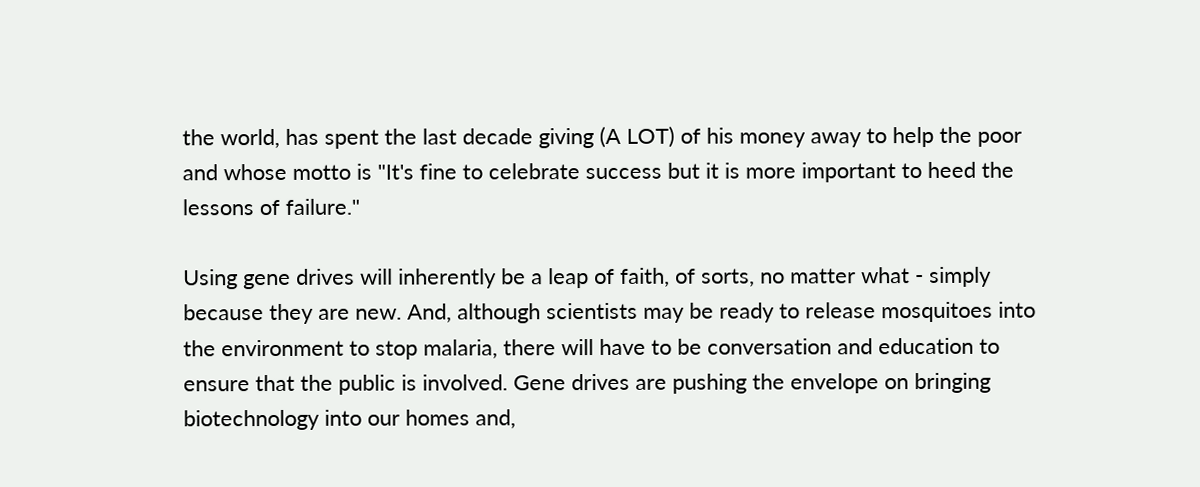the world, has spent the last decade giving (A LOT) of his money away to help the poor and whose motto is "It's fine to celebrate success but it is more important to heed the lessons of failure."

Using gene drives will inherently be a leap of faith, of sorts, no matter what - simply because they are new. And, although scientists may be ready to release mosquitoes into the environment to stop malaria, there will have to be conversation and education to ensure that the public is involved. Gene drives are pushing the envelope on bringing biotechnology into our homes and,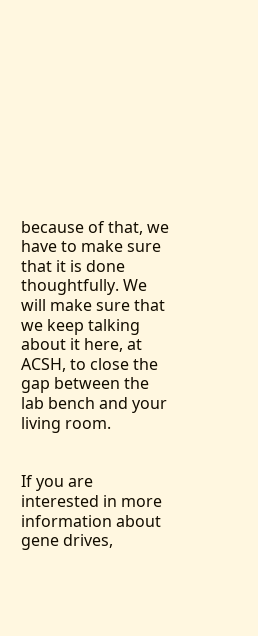because of that, we have to make sure that it is done thoughtfully. We will make sure that we keep talking about it here, at ACSH, to close the gap between the lab bench and your living room.


If you are interested in more information about gene drives,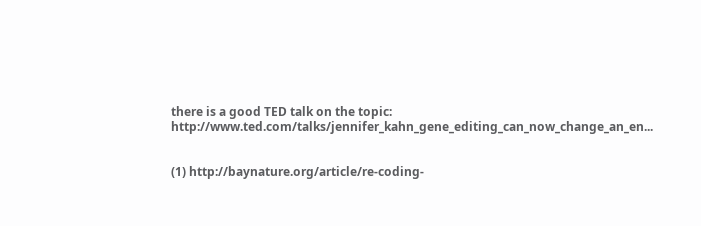there is a good TED talk on the topic: http://www.ted.com/talks/jennifer_kahn_gene_editing_can_now_change_an_en...


(1) http://baynature.org/article/re-coding-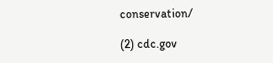conservation/

(2) cdc.gov